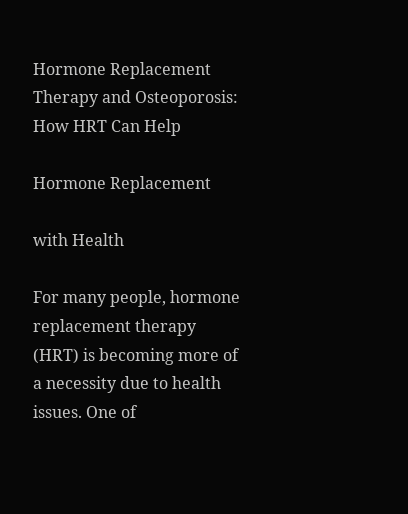Hormone Replacement Therapy and Osteoporosis: How HRT Can Help

Hormone Replacement

with Health

For many people, hormone replacement therapy (HRT) is becoming more of a necessity due to health issues. One of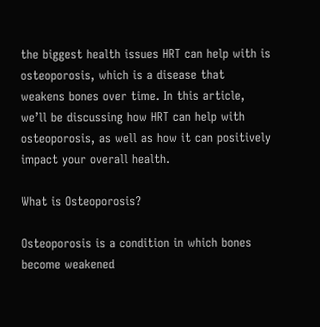the biggest health issues HRT can help with is osteoporosis, which is a disease that weakens bones over time. In this article, we’ll be discussing how HRT can help with osteoporosis, as well as how it can positively impact your overall health.

What is Osteoporosis?

Osteoporosis is a condition in which bones become weakened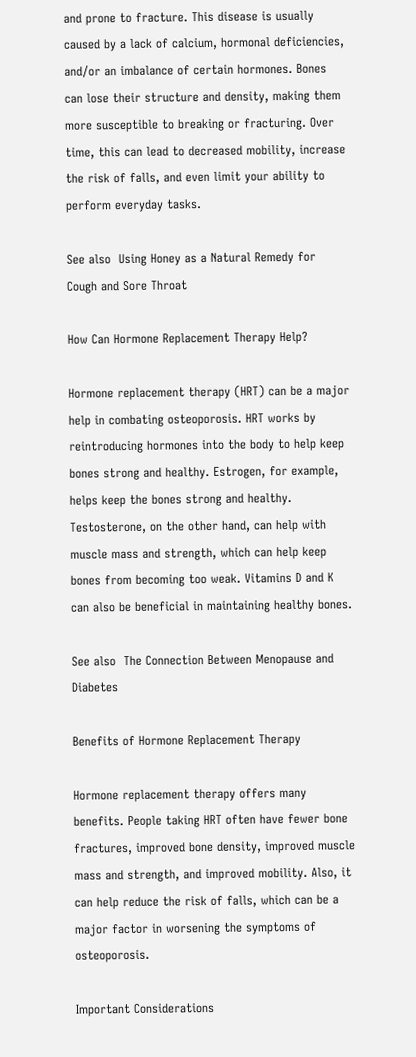and prone to fracture. This disease is usually caused by a lack of calcium, hormonal deficiencies, and/or an imbalance of certain hormones. Bones can lose their structure and density, making them more susceptible to breaking or fracturing. Over time, this can lead to decreased mobility, increase the risk of falls, and even limit your ability to perform everyday tasks.

See also  Using Honey as a Natural Remedy for Cough and Sore Throat

How Can Hormone Replacement Therapy Help?

Hormone replacement therapy (HRT) can be a major help in combating osteoporosis. HRT works by reintroducing hormones into the body to help keep bones strong and healthy. Estrogen, for example, helps keep the bones strong and healthy. Testosterone, on the other hand, can help with muscle mass and strength, which can help keep bones from becoming too weak. Vitamins D and K can also be beneficial in maintaining healthy bones.

See also  The Connection Between Menopause and Diabetes

Benefits of Hormone Replacement Therapy

Hormone replacement therapy offers many benefits. People taking HRT often have fewer bone fractures, improved bone density, improved muscle mass and strength, and improved mobility. Also, it can help reduce the risk of falls, which can be a major factor in worsening the symptoms of osteoporosis.

Important Considerations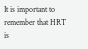It is important to remember that HRT is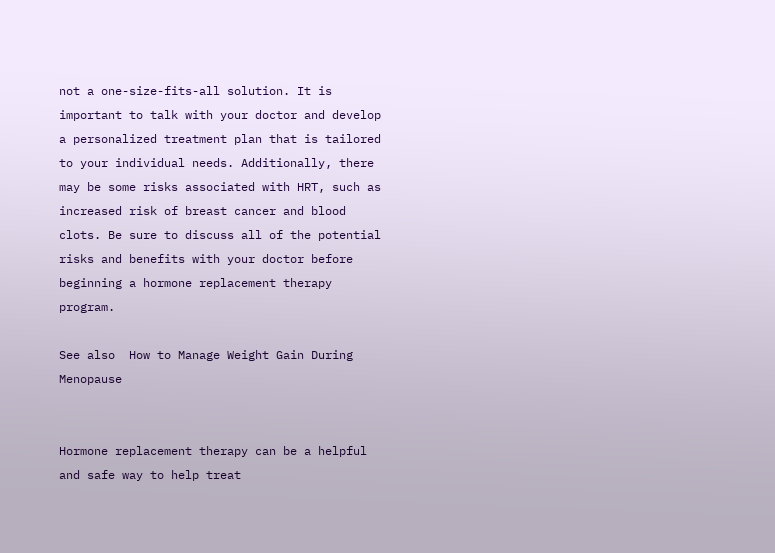not a one-size-fits-all solution. It is important to talk with your doctor and develop a personalized treatment plan that is tailored to your individual needs. Additionally, there may be some risks associated with HRT, such as increased risk of breast cancer and blood clots. Be sure to discuss all of the potential risks and benefits with your doctor before beginning a hormone replacement therapy program.

See also  How to Manage Weight Gain During Menopause


Hormone replacement therapy can be a helpful and safe way to help treat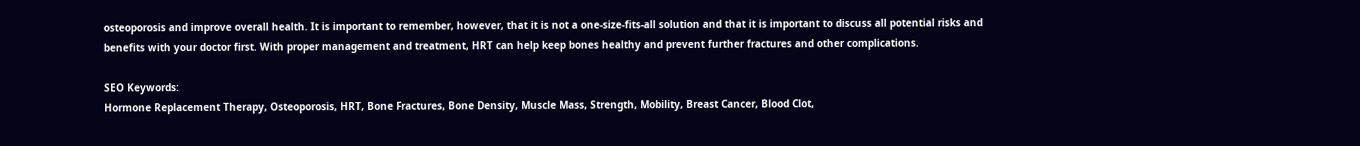osteoporosis and improve overall health. It is important to remember, however, that it is not a one-size-fits-all solution and that it is important to discuss all potential risks and benefits with your doctor first. With proper management and treatment, HRT can help keep bones healthy and prevent further fractures and other complications.

SEO Keywords:
Hormone Replacement Therapy, Osteoporosis, HRT, Bone Fractures, Bone Density, Muscle Mass, Strength, Mobility, Breast Cancer, Blood Clot,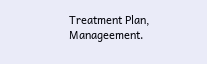Treatment Plan, Manageement.